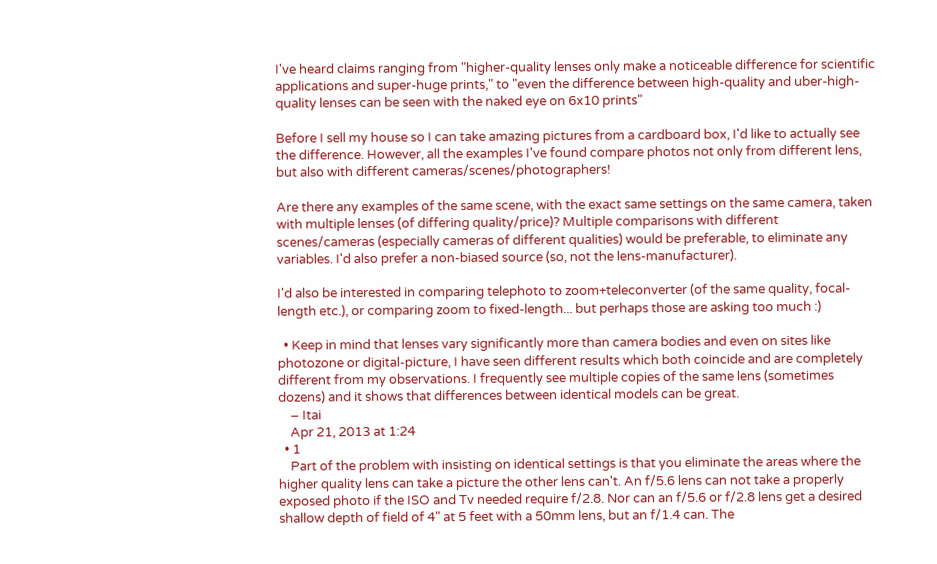I've heard claims ranging from "higher-quality lenses only make a noticeable difference for scientific applications and super-huge prints," to "even the difference between high-quality and uber-high-quality lenses can be seen with the naked eye on 6x10 prints"

Before I sell my house so I can take amazing pictures from a cardboard box, I'd like to actually see the difference. However, all the examples I've found compare photos not only from different lens, but also with different cameras/scenes/photographers!

Are there any examples of the same scene, with the exact same settings on the same camera, taken with multiple lenses (of differing quality/price)? Multiple comparisons with different scenes/cameras (especially cameras of different qualities) would be preferable, to eliminate any variables. I'd also prefer a non-biased source (so, not the lens-manufacturer).

I'd also be interested in comparing telephoto to zoom+teleconverter (of the same quality, focal-length etc.), or comparing zoom to fixed-length... but perhaps those are asking too much :)

  • Keep in mind that lenses vary significantly more than camera bodies and even on sites like photozone or digital-picture, I have seen different results which both coincide and are completely different from my observations. I frequently see multiple copies of the same lens (sometimes dozens) and it shows that differences between identical models can be great.
    – Itai
    Apr 21, 2013 at 1:24
  • 1
    Part of the problem with insisting on identical settings is that you eliminate the areas where the higher quality lens can take a picture the other lens can't. An f/5.6 lens can not take a properly exposed photo if the ISO and Tv needed require f/2.8. Nor can an f/5.6 or f/2.8 lens get a desired shallow depth of field of 4" at 5 feet with a 50mm lens, but an f/1.4 can. The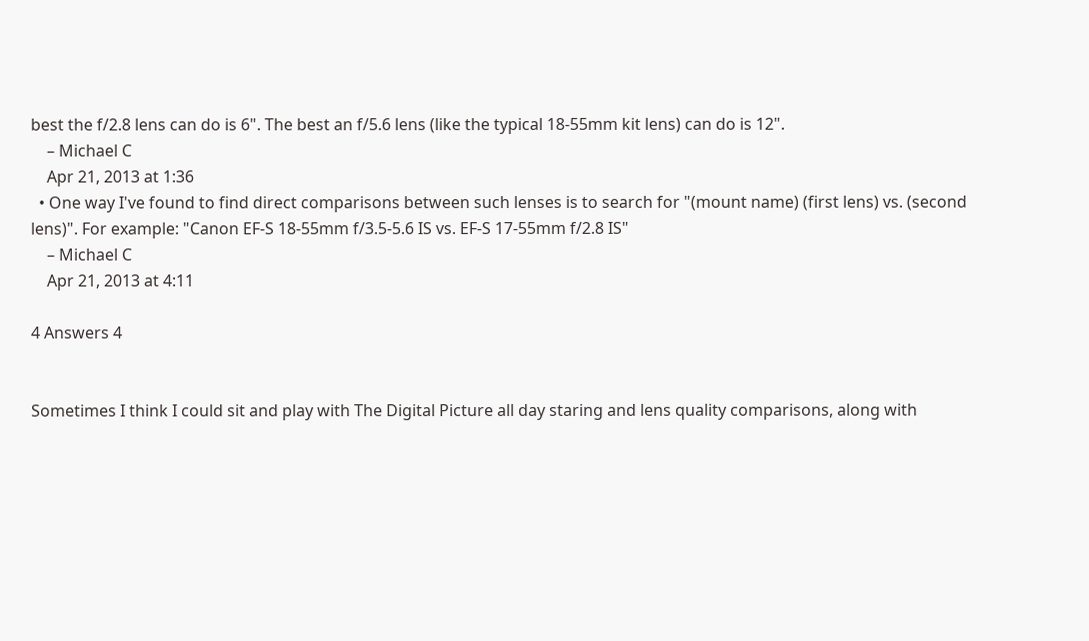best the f/2.8 lens can do is 6". The best an f/5.6 lens (like the typical 18-55mm kit lens) can do is 12".
    – Michael C
    Apr 21, 2013 at 1:36
  • One way I've found to find direct comparisons between such lenses is to search for "(mount name) (first lens) vs. (second lens)". For example: "Canon EF-S 18-55mm f/3.5-5.6 IS vs. EF-S 17-55mm f/2.8 IS"
    – Michael C
    Apr 21, 2013 at 4:11

4 Answers 4


Sometimes I think I could sit and play with The Digital Picture all day staring and lens quality comparisons, along with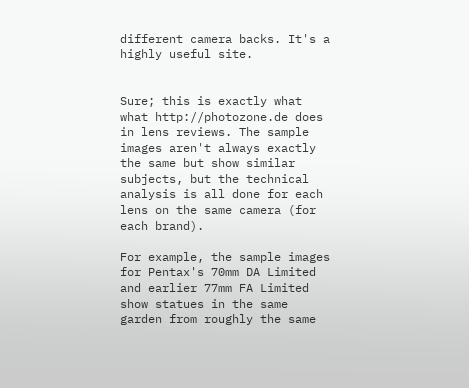different camera backs. It's a highly useful site.


Sure; this is exactly what what http://photozone.de does in lens reviews. The sample images aren't always exactly the same but show similar subjects, but the technical analysis is all done for each lens on the same camera (for each brand).

For example, the sample images for Pentax's 70mm DA Limited and earlier 77mm FA Limited show statues in the same garden from roughly the same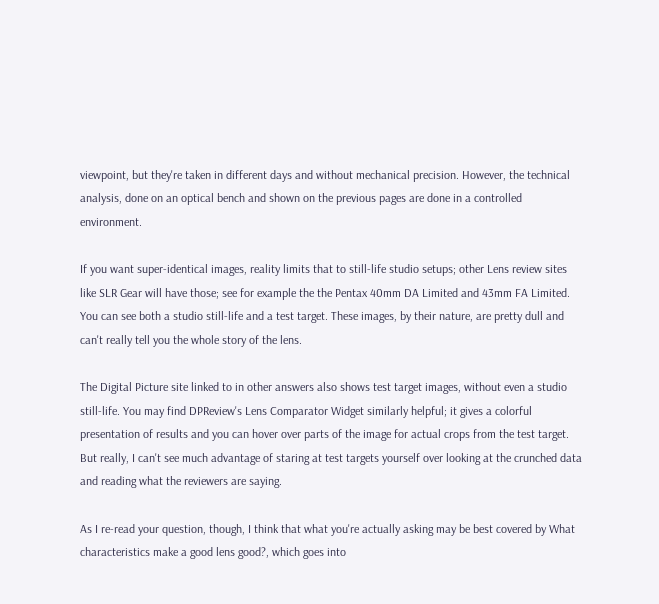viewpoint, but they're taken in different days and without mechanical precision. However, the technical analysis, done on an optical bench and shown on the previous pages are done in a controlled environment.

If you want super-identical images, reality limits that to still-life studio setups; other Lens review sites like SLR Gear will have those; see for example the the Pentax 40mm DA Limited and 43mm FA Limited. You can see both a studio still-life and a test target. These images, by their nature, are pretty dull and can't really tell you the whole story of the lens.

The Digital Picture site linked to in other answers also shows test target images, without even a studio still-life. You may find DPReview's Lens Comparator Widget similarly helpful; it gives a colorful presentation of results and you can hover over parts of the image for actual crops from the test target. But really, I can't see much advantage of staring at test targets yourself over looking at the crunched data and reading what the reviewers are saying.

As I re-read your question, though, I think that what you're actually asking may be best covered by What characteristics make a good lens good?, which goes into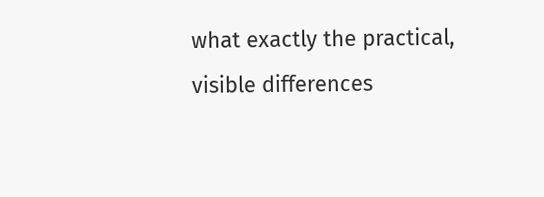what exactly the practical, visible differences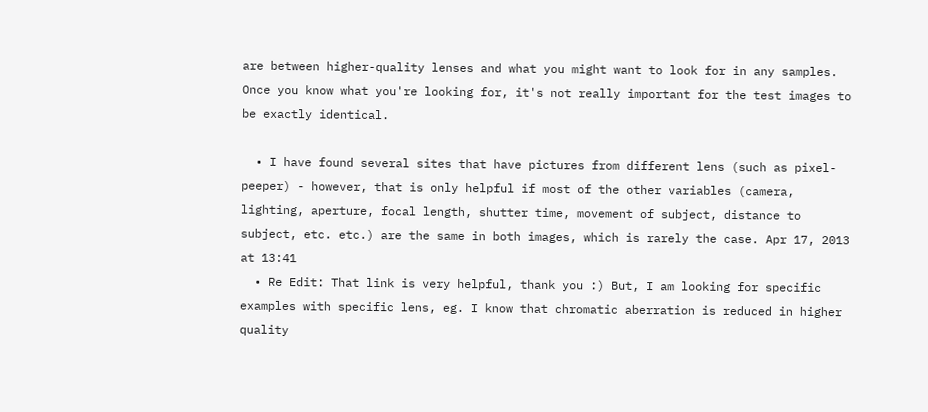are between higher-quality lenses and what you might want to look for in any samples. Once you know what you're looking for, it's not really important for the test images to be exactly identical.

  • I have found several sites that have pictures from different lens (such as pixel-peeper) - however, that is only helpful if most of the other variables (camera, lighting, aperture, focal length, shutter time, movement of subject, distance to subject, etc. etc.) are the same in both images, which is rarely the case. Apr 17, 2013 at 13:41
  • Re Edit: That link is very helpful, thank you :) But, I am looking for specific examples with specific lens, eg. I know that chromatic aberration is reduced in higher quality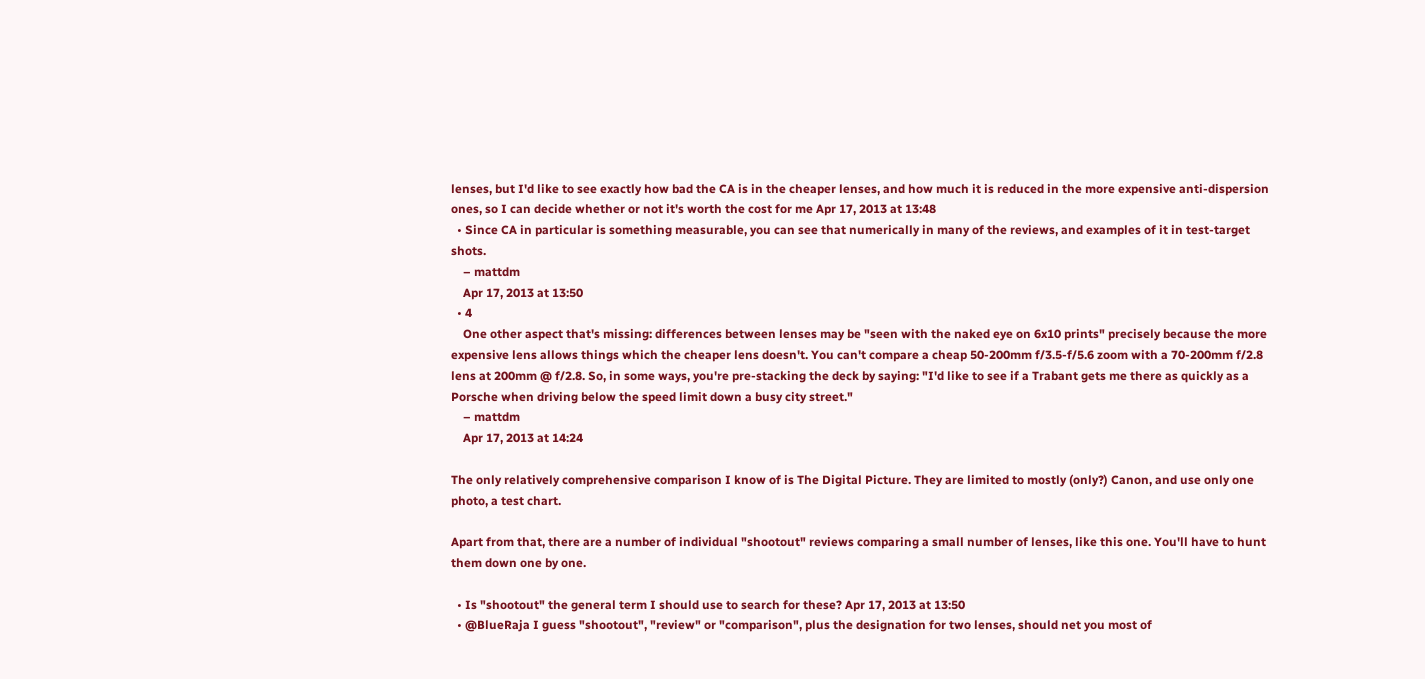lenses, but I'd like to see exactly how bad the CA is in the cheaper lenses, and how much it is reduced in the more expensive anti-dispersion ones, so I can decide whether or not it's worth the cost for me Apr 17, 2013 at 13:48
  • Since CA in particular is something measurable, you can see that numerically in many of the reviews, and examples of it in test-target shots.
    – mattdm
    Apr 17, 2013 at 13:50
  • 4
    One other aspect that's missing: differences between lenses may be "seen with the naked eye on 6x10 prints" precisely because the more expensive lens allows things which the cheaper lens doesn't. You can't compare a cheap 50-200mm f/3.5-f/5.6 zoom with a 70-200mm f/2.8 lens at 200mm @ f/2.8. So, in some ways, you're pre-stacking the deck by saying: "I'd like to see if a Trabant gets me there as quickly as a Porsche when driving below the speed limit down a busy city street."
    – mattdm
    Apr 17, 2013 at 14:24

The only relatively comprehensive comparison I know of is The Digital Picture. They are limited to mostly (only?) Canon, and use only one photo, a test chart.

Apart from that, there are a number of individual "shootout" reviews comparing a small number of lenses, like this one. You'll have to hunt them down one by one.

  • Is "shootout" the general term I should use to search for these? Apr 17, 2013 at 13:50
  • @BlueRaja I guess "shootout", "review" or "comparison", plus the designation for two lenses, should net you most of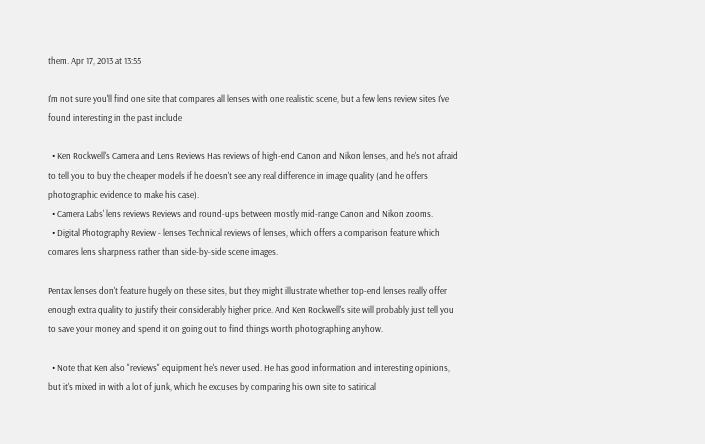them. Apr 17, 2013 at 13:55

I'm not sure you'll find one site that compares all lenses with one realistic scene, but a few lens review sites I've found interesting in the past include

  • Ken Rockwell's Camera and Lens Reviews Has reviews of high-end Canon and Nikon lenses, and he's not afraid to tell you to buy the cheaper models if he doesn't see any real difference in image quality (and he offers photographic evidence to make his case).
  • Camera Labs' lens reviews Reviews and round-ups between mostly mid-range Canon and Nikon zooms.
  • Digital Photography Review - lenses Technical reviews of lenses, which offers a comparison feature which comares lens sharpness rather than side-by-side scene images.

Pentax lenses don't feature hugely on these sites, but they might illustrate whether top-end lenses really offer enough extra quality to justify their considerably higher price. And Ken Rockwell's site will probably just tell you to save your money and spend it on going out to find things worth photographing anyhow.

  • Note that Ken also "reviews" equipment he's never used. He has good information and interesting opinions, but it's mixed in with a lot of junk, which he excuses by comparing his own site to satirical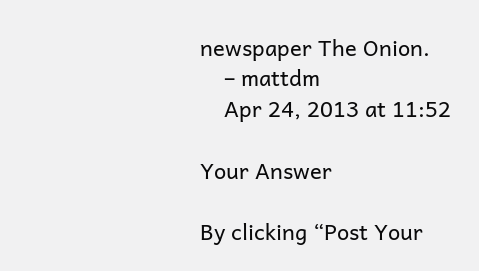newspaper The Onion.
    – mattdm
    Apr 24, 2013 at 11:52

Your Answer

By clicking “Post Your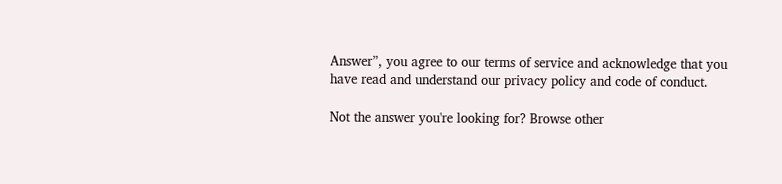Answer”, you agree to our terms of service and acknowledge that you have read and understand our privacy policy and code of conduct.

Not the answer you're looking for? Browse other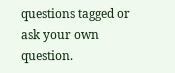questions tagged or ask your own question.